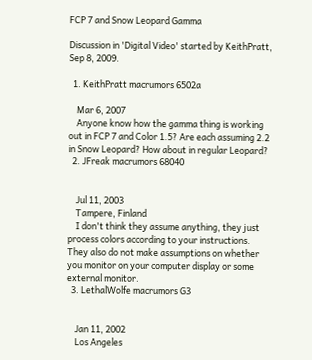FCP 7 and Snow Leopard Gamma

Discussion in 'Digital Video' started by KeithPratt, Sep 8, 2009.

  1. KeithPratt macrumors 6502a

    Mar 6, 2007
    Anyone know how the gamma thing is working out in FCP 7 and Color 1.5? Are each assuming 2.2 in Snow Leopard? How about in regular Leopard?
  2. JFreak macrumors 68040


    Jul 11, 2003
    Tampere, Finland
    I don't think they assume anything, they just process colors according to your instructions. They also do not make assumptions on whether you monitor on your computer display or some external monitor.
  3. LethalWolfe macrumors G3


    Jan 11, 2002
    Los Angeles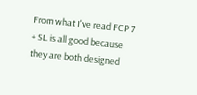From what I've read FCP 7 + SL is all good because they are both designed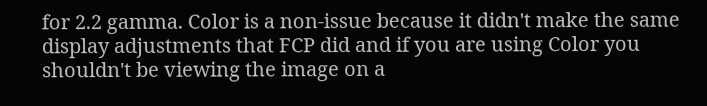for 2.2 gamma. Color is a non-issue because it didn't make the same display adjustments that FCP did and if you are using Color you shouldn't be viewing the image on a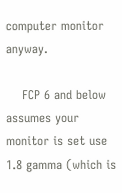computer monitor anyway.

    FCP 6 and below assumes your monitor is set use 1.8 gamma (which is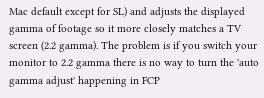Mac default except for SL) and adjusts the displayed gamma of footage so it more closely matches a TV screen (2.2 gamma). The problem is if you switch your monitor to 2.2 gamma there is no way to turn the 'auto gamma adjust' happening in FCP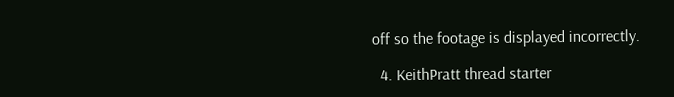off so the footage is displayed incorrectly.

  4. KeithPratt thread starter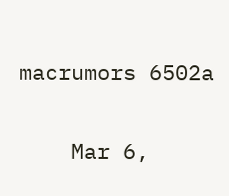macrumors 6502a

    Mar 6,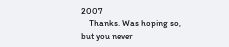2007
    Thanks. Was hoping so, but you never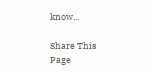know...

Share This Page